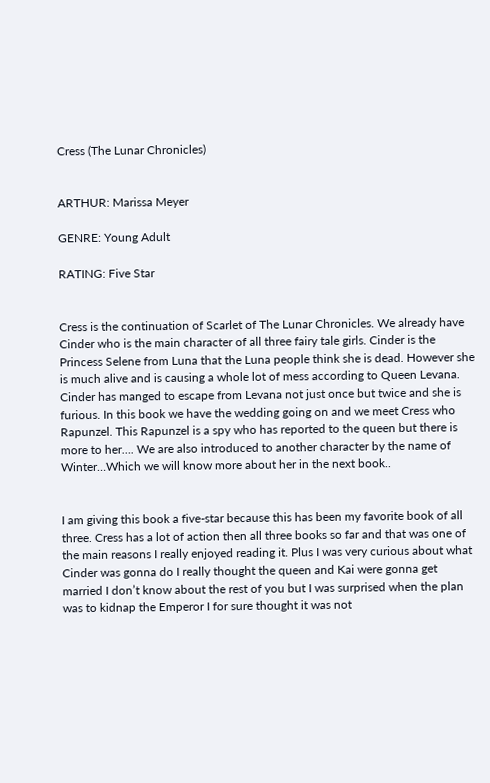Cress (The Lunar Chronicles)


ARTHUR: Marissa Meyer

GENRE: Young Adult

RATING: Five Star


Cress is the continuation of Scarlet of The Lunar Chronicles. We already have Cinder who is the main character of all three fairy tale girls. Cinder is the Princess Selene from Luna that the Luna people think she is dead. However she is much alive and is causing a whole lot of mess according to Queen Levana. Cinder has manged to escape from Levana not just once but twice and she is furious. In this book we have the wedding going on and we meet Cress who Rapunzel. This Rapunzel is a spy who has reported to the queen but there is more to her…. We are also introduced to another character by the name of Winter…Which we will know more about her in the next book..


I am giving this book a five-star because this has been my favorite book of all three. Cress has a lot of action then all three books so far and that was one of the main reasons I really enjoyed reading it. Plus I was very curious about what Cinder was gonna do I really thought the queen and Kai were gonna get married I don’t know about the rest of you but I was surprised when the plan was to kidnap the Emperor I for sure thought it was not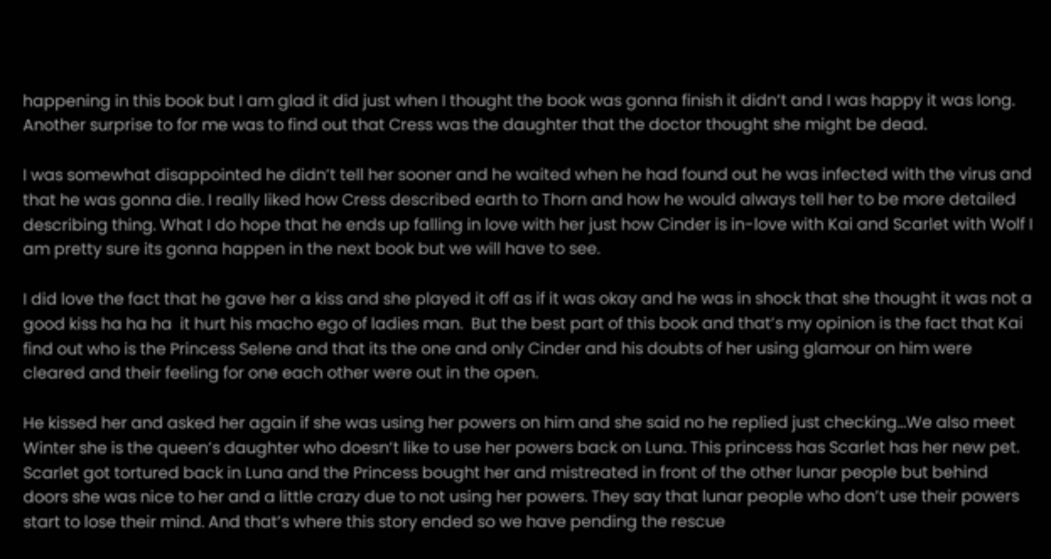happening in this book but I am glad it did just when I thought the book was gonna finish it didn’t and I was happy it was long. Another surprise to for me was to find out that Cress was the daughter that the doctor thought she might be dead.

I was somewhat disappointed he didn’t tell her sooner and he waited when he had found out he was infected with the virus and that he was gonna die. I really liked how Cress described earth to Thorn and how he would always tell her to be more detailed describing thing. What I do hope that he ends up falling in love with her just how Cinder is in-love with Kai and Scarlet with Wolf I am pretty sure its gonna happen in the next book but we will have to see.

I did love the fact that he gave her a kiss and she played it off as if it was okay and he was in shock that she thought it was not a good kiss ha ha ha  it hurt his macho ego of ladies man.  But the best part of this book and that’s my opinion is the fact that Kai find out who is the Princess Selene and that its the one and only Cinder and his doubts of her using glamour on him were cleared and their feeling for one each other were out in the open.

He kissed her and asked her again if she was using her powers on him and she said no he replied just checking…We also meet Winter she is the queen’s daughter who doesn’t like to use her powers back on Luna. This princess has Scarlet has her new pet. Scarlet got tortured back in Luna and the Princess bought her and mistreated in front of the other lunar people but behind doors she was nice to her and a little crazy due to not using her powers. They say that lunar people who don’t use their powers start to lose their mind. And that’s where this story ended so we have pending the rescue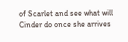of Scarlet and see what will Cinder do once she arrives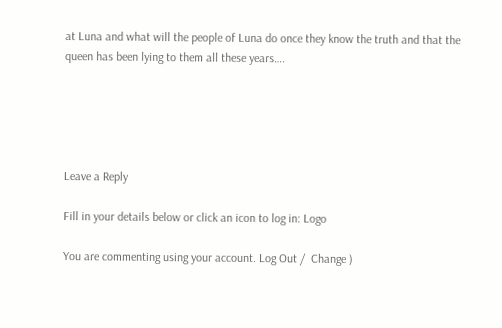at Luna and what will the people of Luna do once they know the truth and that the queen has been lying to them all these years….





Leave a Reply

Fill in your details below or click an icon to log in: Logo

You are commenting using your account. Log Out /  Change )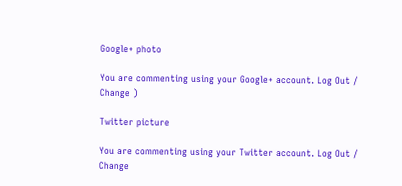Google+ photo

You are commenting using your Google+ account. Log Out /  Change )

Twitter picture

You are commenting using your Twitter account. Log Out /  Change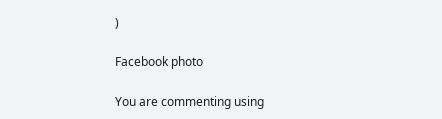)

Facebook photo

You are commenting using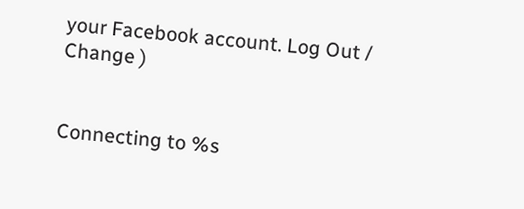your Facebook account. Log Out /  Change )


Connecting to %s